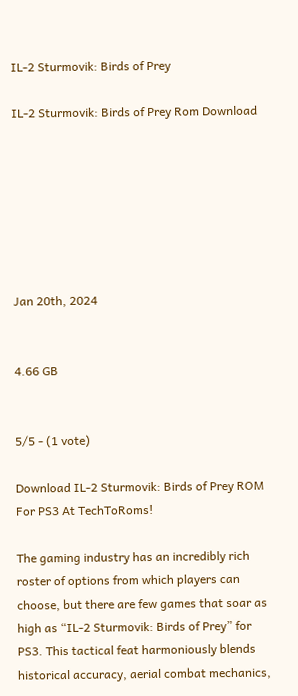IL-2 Sturmovik: Birds of Prey

IL-2 Sturmovik: Birds of Prey Rom Download







Jan 20th, 2024


4.66 GB


5/5 - (1 vote)

Download IL-2 Sturmovik: Birds of Prey ROM For PS3 At TechToRoms!

The gaming industry has an incredibly rich roster of options from which players can choose, but there are few games that soar as high as “IL-2 Sturmovik: Birds of Prey” for PS3. This tactical feat harmoniously blends historical accuracy, aerial combat mechanics,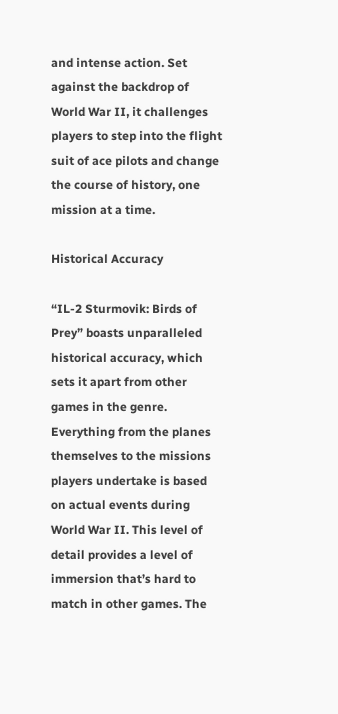and intense action. Set against the backdrop of World War II, it challenges players to step into the flight suit of ace pilots and change the course of history, one mission at a time.

Historical Accuracy

“IL-2 Sturmovik: Birds of Prey” boasts unparalleled historical accuracy, which sets it apart from other games in the genre. Everything from the planes themselves to the missions players undertake is based on actual events during World War II. This level of detail provides a level of immersion that’s hard to match in other games. The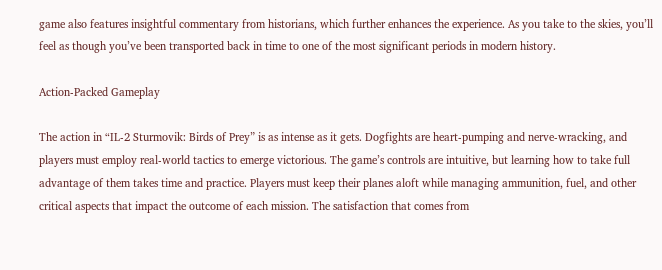game also features insightful commentary from historians, which further enhances the experience. As you take to the skies, you’ll feel as though you’ve been transported back in time to one of the most significant periods in modern history.

Action-Packed Gameplay

The action in “IL-2 Sturmovik: Birds of Prey” is as intense as it gets. Dogfights are heart-pumping and nerve-wracking, and players must employ real-world tactics to emerge victorious. The game’s controls are intuitive, but learning how to take full advantage of them takes time and practice. Players must keep their planes aloft while managing ammunition, fuel, and other critical aspects that impact the outcome of each mission. The satisfaction that comes from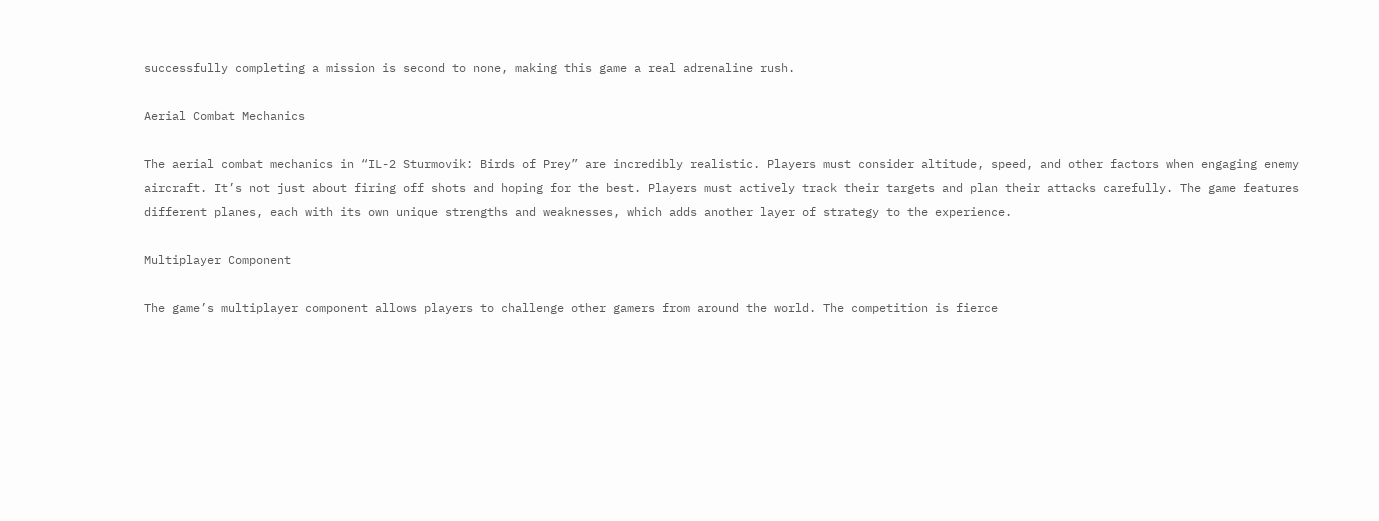successfully completing a mission is second to none, making this game a real adrenaline rush.

Aerial Combat Mechanics

The aerial combat mechanics in “IL-2 Sturmovik: Birds of Prey” are incredibly realistic. Players must consider altitude, speed, and other factors when engaging enemy aircraft. It’s not just about firing off shots and hoping for the best. Players must actively track their targets and plan their attacks carefully. The game features different planes, each with its own unique strengths and weaknesses, which adds another layer of strategy to the experience.

Multiplayer Component

The game’s multiplayer component allows players to challenge other gamers from around the world. The competition is fierce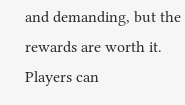and demanding, but the rewards are worth it. Players can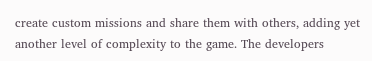create custom missions and share them with others, adding yet another level of complexity to the game. The developers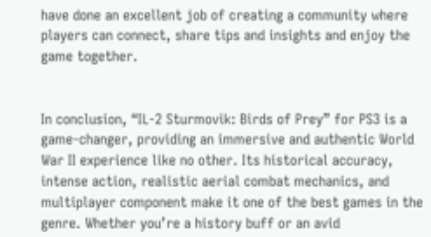have done an excellent job of creating a community where players can connect, share tips and insights and enjoy the game together.


In conclusion, “IL-2 Sturmovik: Birds of Prey” for PS3 is a game-changer, providing an immersive and authentic World War II experience like no other. Its historical accuracy, intense action, realistic aerial combat mechanics, and multiplayer component make it one of the best games in the genre. Whether you’re a history buff or an avid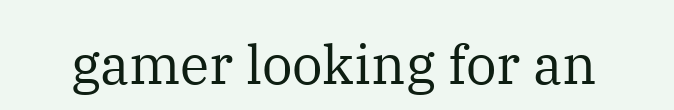gamer looking for an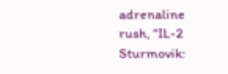adrenaline rush, “IL-2 Sturmovik: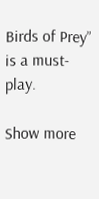Birds of Prey” is a must-play.

Show more